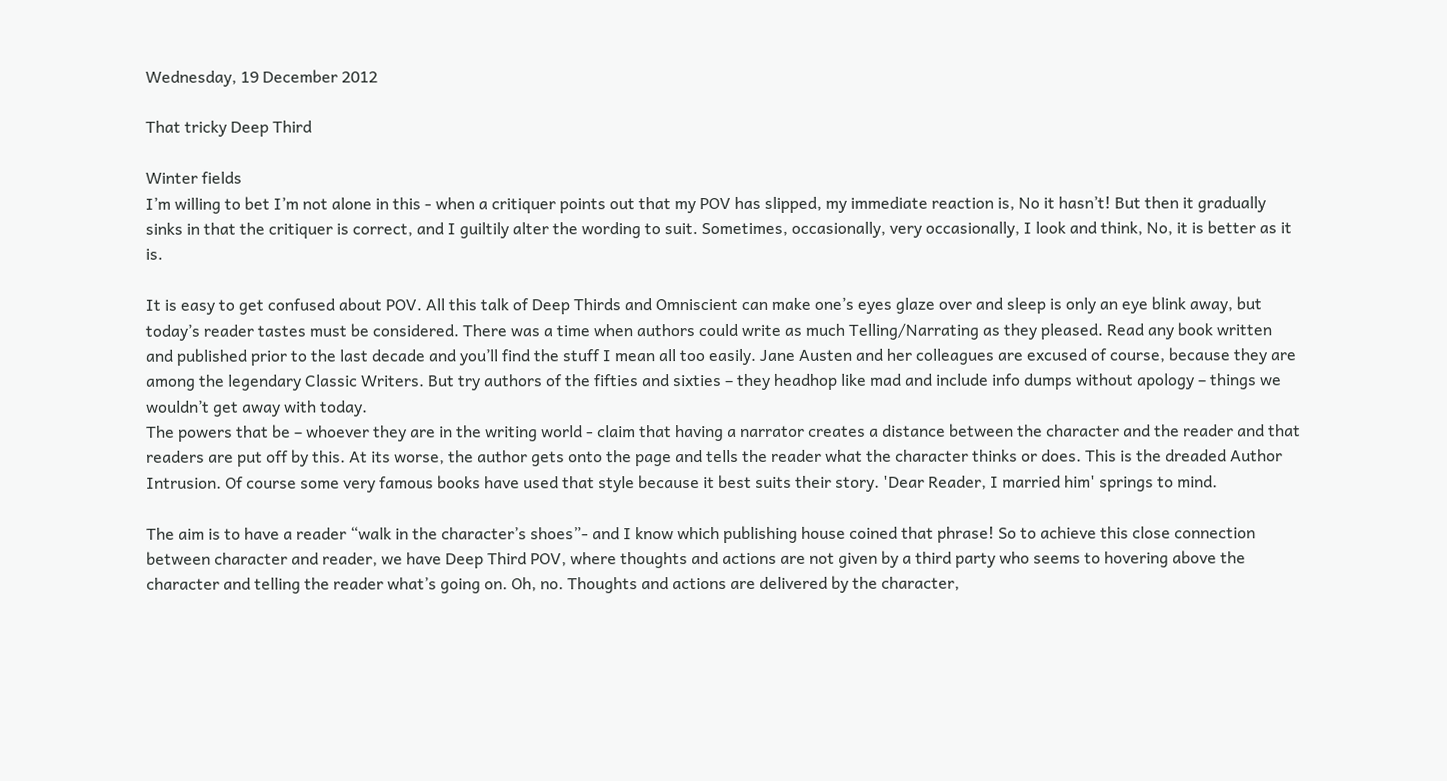Wednesday, 19 December 2012

That tricky Deep Third

Winter fields
I’m willing to bet I’m not alone in this - when a critiquer points out that my POV has slipped, my immediate reaction is, No it hasn’t! But then it gradually sinks in that the critiquer is correct, and I guiltily alter the wording to suit. Sometimes, occasionally, very occasionally, I look and think, No, it is better as it is.

It is easy to get confused about POV. All this talk of Deep Thirds and Omniscient can make one’s eyes glaze over and sleep is only an eye blink away, but today’s reader tastes must be considered. There was a time when authors could write as much Telling/Narrating as they pleased. Read any book written and published prior to the last decade and you’ll find the stuff I mean all too easily. Jane Austen and her colleagues are excused of course, because they are among the legendary Classic Writers. But try authors of the fifties and sixties – they headhop like mad and include info dumps without apology – things we wouldn’t get away with today.
The powers that be – whoever they are in the writing world - claim that having a narrator creates a distance between the character and the reader and that readers are put off by this. At its worse, the author gets onto the page and tells the reader what the character thinks or does. This is the dreaded Author Intrusion. Of course some very famous books have used that style because it best suits their story. 'Dear Reader, I married him' springs to mind.

The aim is to have a reader “walk in the character’s shoes”- and I know which publishing house coined that phrase! So to achieve this close connection between character and reader, we have Deep Third POV, where thoughts and actions are not given by a third party who seems to hovering above the character and telling the reader what’s going on. Oh, no. Thoughts and actions are delivered by the character,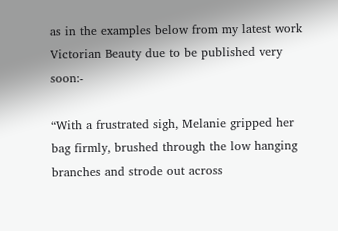as in the examples below from my latest work Victorian Beauty due to be published very soon:-

“With a frustrated sigh, Melanie gripped her bag firmly, brushed through the low hanging branches and strode out across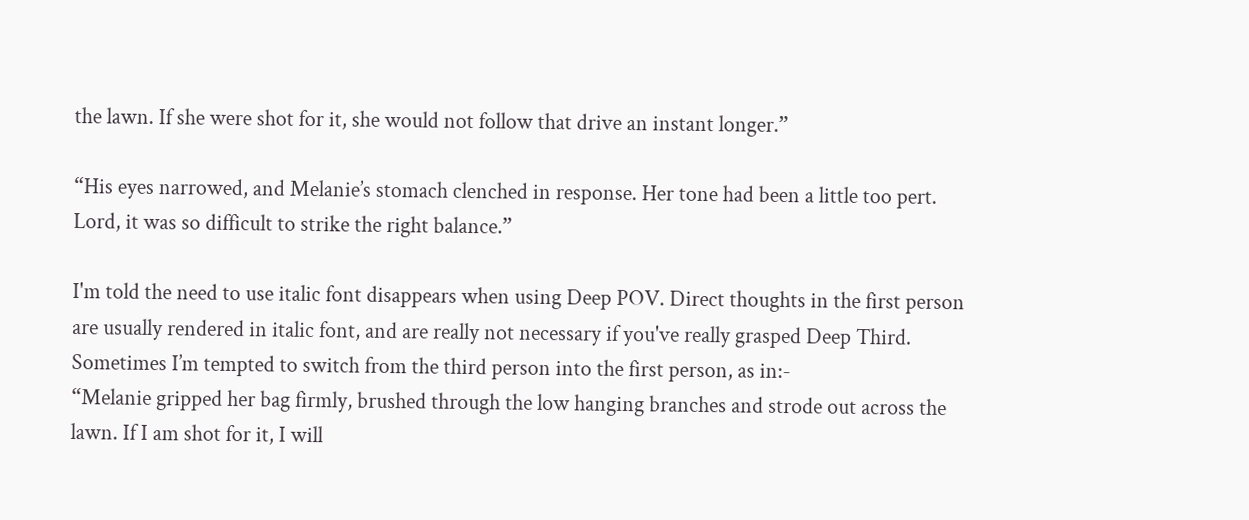the lawn. If she were shot for it, she would not follow that drive an instant longer.”

“His eyes narrowed, and Melanie’s stomach clenched in response. Her tone had been a little too pert. Lord, it was so difficult to strike the right balance.”

I'm told the need to use italic font disappears when using Deep POV. Direct thoughts in the first person are usually rendered in italic font, and are really not necessary if you've really grasped Deep Third. Sometimes I’m tempted to switch from the third person into the first person, as in:-
“Melanie gripped her bag firmly, brushed through the low hanging branches and strode out across the lawn. If I am shot for it, I will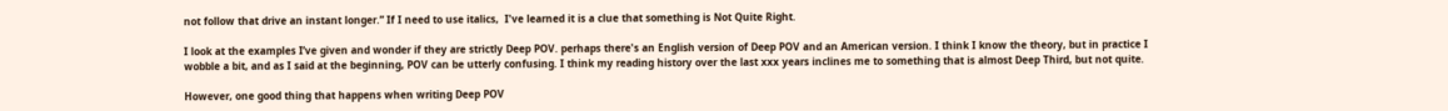not follow that drive an instant longer.” If I need to use italics,  I've learned it is a clue that something is Not Quite Right.

I look at the examples I’ve given and wonder if they are strictly Deep POV. perhaps there's an English version of Deep POV and an American version. I think I know the theory, but in practice I wobble a bit, and as I said at the beginning, POV can be utterly confusing. I think my reading history over the last xxx years inclines me to something that is almost Deep Third, but not quite.

However, one good thing that happens when writing Deep POV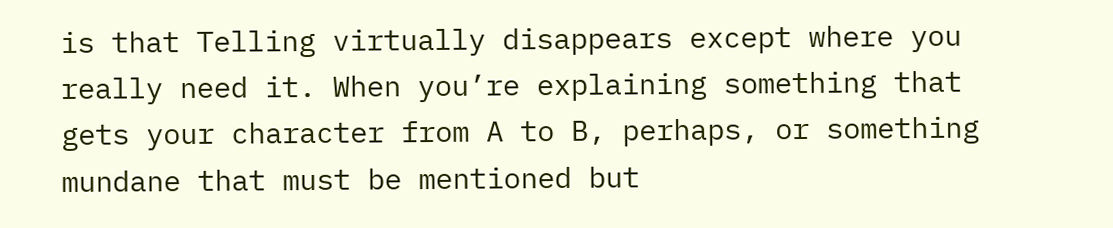is that Telling virtually disappears except where you really need it. When you’re explaining something that gets your character from A to B, perhaps, or something mundane that must be mentioned but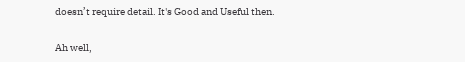doesn’t require detail. It's Good and Useful then.

Ah well,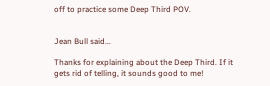off to practice some Deep Third POV.


Jean Bull said...

Thanks for explaining about the Deep Third. If it gets rid of telling, it sounds good to me!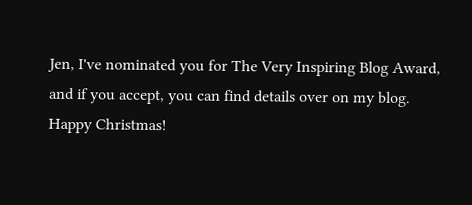Jen, I've nominated you for The Very Inspiring Blog Award, and if you accept, you can find details over on my blog. Happy Christmas!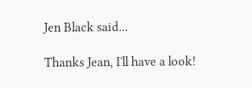Jen Black said...

Thanks Jean, I'll have a look!